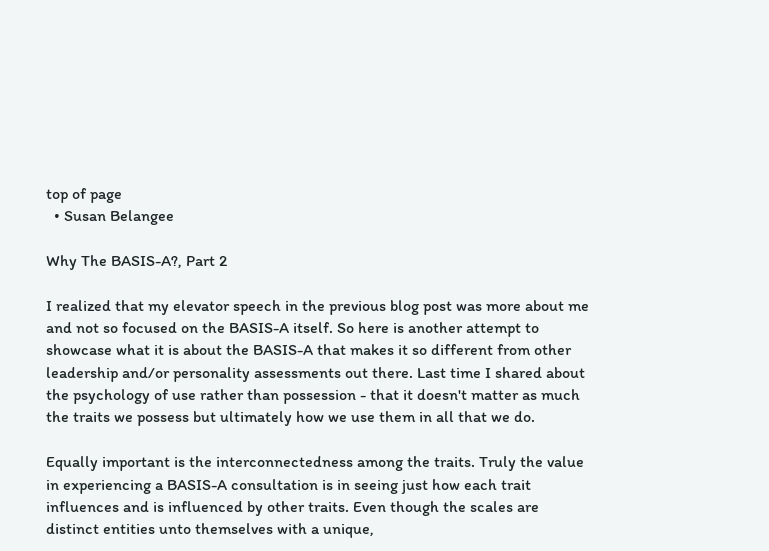top of page
  • Susan Belangee

Why The BASIS-A?, Part 2

I realized that my elevator speech in the previous blog post was more about me and not so focused on the BASIS-A itself. So here is another attempt to showcase what it is about the BASIS-A that makes it so different from other leadership and/or personality assessments out there. Last time I shared about the psychology of use rather than possession - that it doesn't matter as much the traits we possess but ultimately how we use them in all that we do.

Equally important is the interconnectedness among the traits. Truly the value in experiencing a BASIS-A consultation is in seeing just how each trait influences and is influenced by other traits. Even though the scales are distinct entities unto themselves with a unique,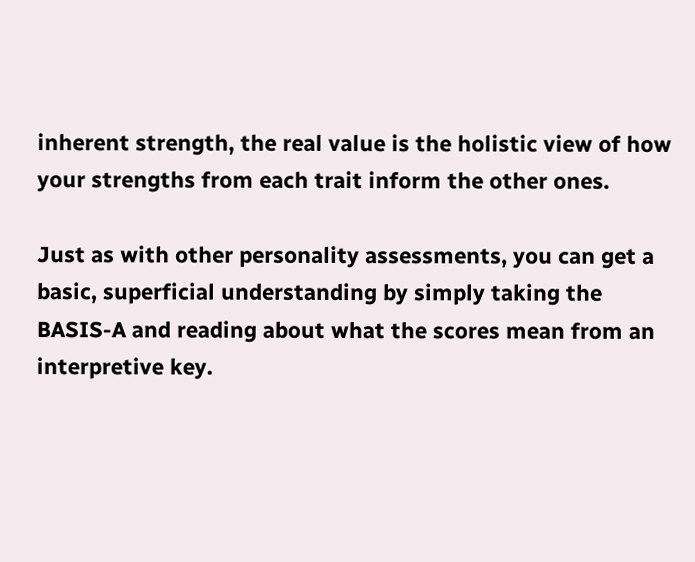inherent strength, the real value is the holistic view of how your strengths from each trait inform the other ones.

Just as with other personality assessments, you can get a basic, superficial understanding by simply taking the BASIS-A and reading about what the scores mean from an interpretive key.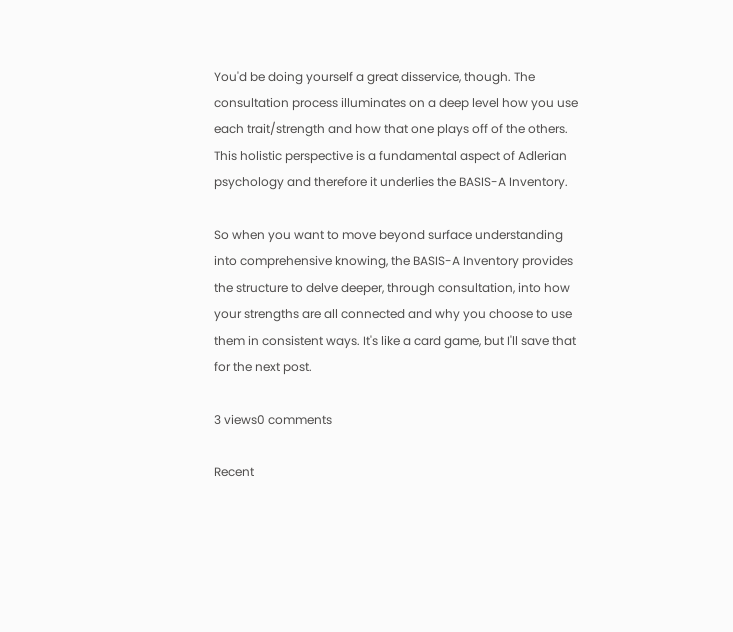You'd be doing yourself a great disservice, though. The consultation process illuminates on a deep level how you use each trait/strength and how that one plays off of the others. This holistic perspective is a fundamental aspect of Adlerian psychology and therefore it underlies the BASIS-A Inventory.

So when you want to move beyond surface understanding into comprehensive knowing, the BASIS-A Inventory provides the structure to delve deeper, through consultation, into how your strengths are all connected and why you choose to use them in consistent ways. It's like a card game, but I'll save that for the next post.

3 views0 comments

Recent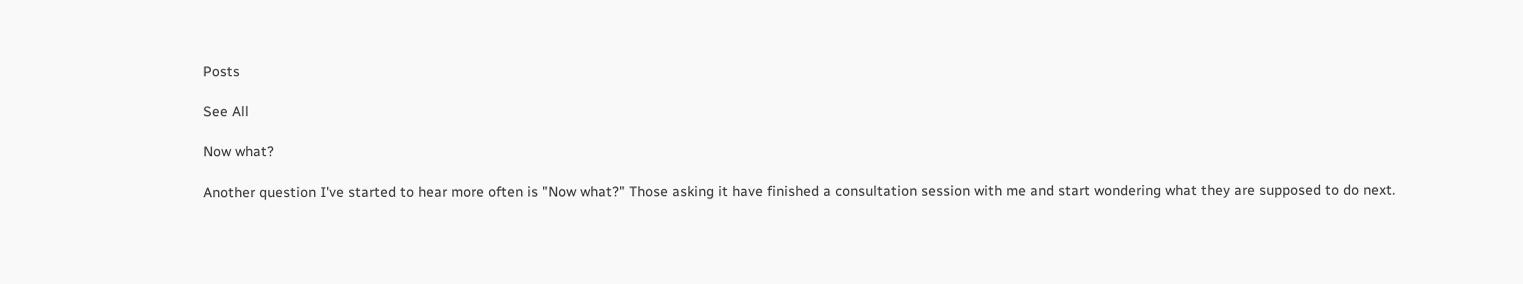Posts

See All

Now what?

Another question I've started to hear more often is "Now what?" Those asking it have finished a consultation session with me and start wondering what they are supposed to do next.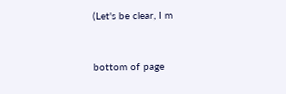(Let's be clear, I m


bottom of page